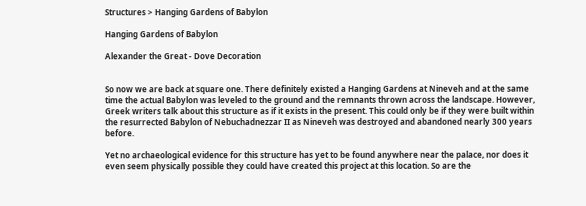Structures > Hanging Gardens of Babylon

Hanging Gardens of Babylon

Alexander the Great - Dove Decoration


So now we are back at square one. There definitely existed a Hanging Gardens at Nineveh and at the same time the actual Babylon was leveled to the ground and the remnants thrown across the landscape. However, Greek writers talk about this structure as if it exists in the present. This could only be if they were built within the resurrected Babylon of Nebuchadnezzar II as Nineveh was destroyed and abandoned nearly 300 years before.

Yet no archaeological evidence for this structure has yet to be found anywhere near the palace, nor does it even seem physically possible they could have created this project at this location. So are the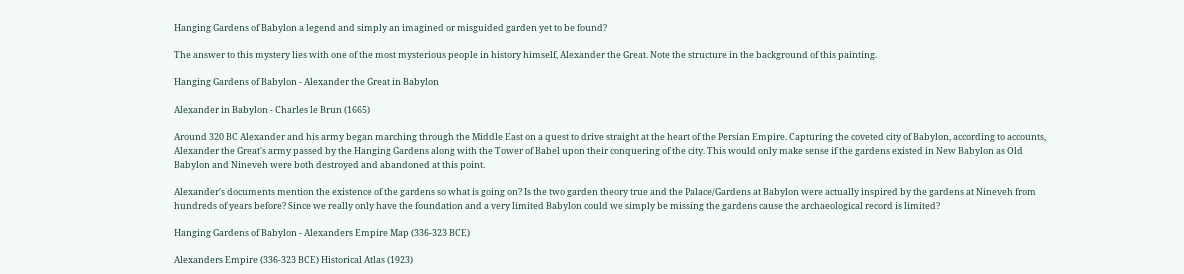Hanging Gardens of Babylon a legend and simply an imagined or misguided garden yet to be found?

The answer to this mystery lies with one of the most mysterious people in history himself, Alexander the Great. Note the structure in the background of this painting.

Hanging Gardens of Babylon - Alexander the Great in Babylon

Alexander in Babylon - Charles le Brun (1665)

Around 320 BC Alexander and his army began marching through the Middle East on a quest to drive straight at the heart of the Persian Empire. Capturing the coveted city of Babylon, according to accounts, Alexander the Great's army passed by the Hanging Gardens along with the Tower of Babel upon their conquering of the city. This would only make sense if the gardens existed in New Babylon as Old Babylon and Nineveh were both destroyed and abandoned at this point.

Alexander's documents mention the existence of the gardens so what is going on? Is the two garden theory true and the Palace/Gardens at Babylon were actually inspired by the gardens at Nineveh from hundreds of years before? Since we really only have the foundation and a very limited Babylon could we simply be missing the gardens cause the archaeological record is limited?

Hanging Gardens of Babylon - Alexanders Empire Map (336-323 BCE)

Alexanders Empire (336-323 BCE) Historical Atlas (1923)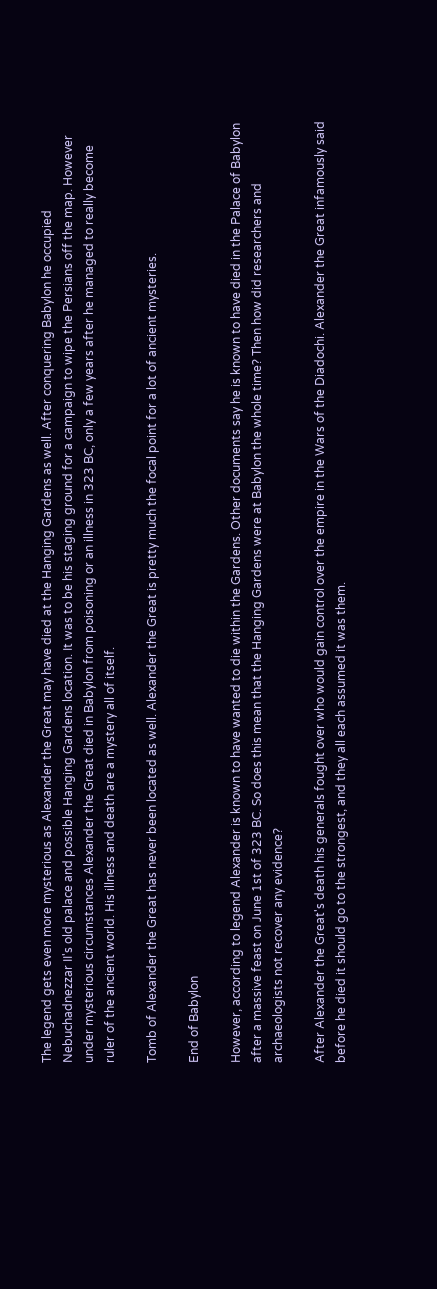The legend gets even more mysterious as Alexander the Great may have died at the Hanging Gardens as well. After conquering Babylon he occupied Nebuchadnezzar II's old palace and possible Hanging Gardens location. It was to be his staging ground for a campaign to wipe the Persians off the map. However under mysterious circumstances Alexander the Great died in Babylon from poisoning or an illness in 323 BC, only a few years after he managed to really become ruler of the ancient world. His illness and death are a mystery all of itself.

Tomb of Alexander the Great has never been located as well. Alexander the Great is pretty much the focal point for a lot of ancient mysteries.

End of Babylon

However, according to legend Alexander is known to have wanted to die within the Gardens. Other documents say he is known to have died in the Palace of Babylon after a massive feast on June 1st of 323 BC. So does this mean that the Hanging Gardens were at Babylon the whole time? Then how did researchers and archaeologists not recover any evidence?

After Alexander the Great's death his generals fought over who would gain control over the empire in the Wars of the Diadochi. Alexander the Great infamously said before he died it should go to the strongest, and they all each assumed it was them.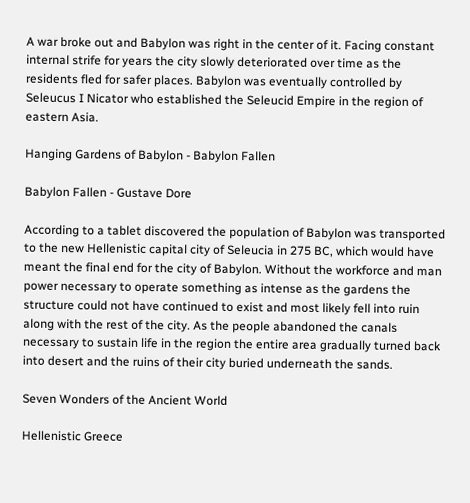A war broke out and Babylon was right in the center of it. Facing constant internal strife for years the city slowly deteriorated over time as the residents fled for safer places. Babylon was eventually controlled by Seleucus I Nicator who established the Seleucid Empire in the region of eastern Asia.

Hanging Gardens of Babylon - Babylon Fallen

Babylon Fallen - Gustave Dore

According to a tablet discovered the population of Babylon was transported to the new Hellenistic capital city of Seleucia in 275 BC, which would have meant the final end for the city of Babylon. Without the workforce and man power necessary to operate something as intense as the gardens the structure could not have continued to exist and most likely fell into ruin along with the rest of the city. As the people abandoned the canals necessary to sustain life in the region the entire area gradually turned back into desert and the ruins of their city buried underneath the sands.

Seven Wonders of the Ancient World

Hellenistic Greece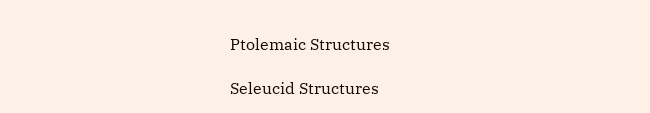Ptolemaic Structures

Seleucid Structures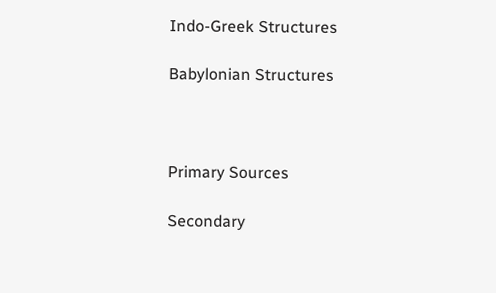Indo-Greek Structures

Babylonian Structures



Primary Sources

Secondary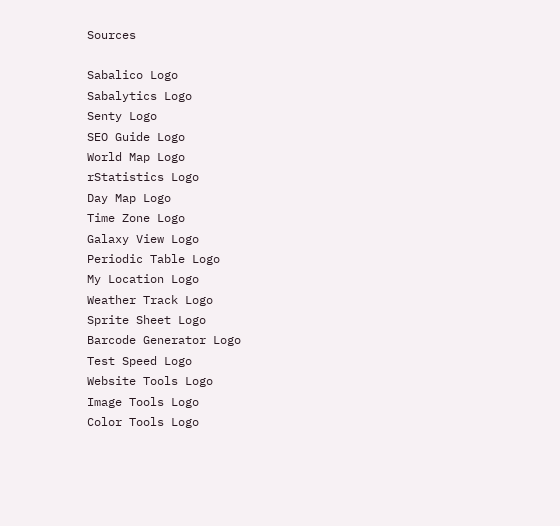Sources

Sabalico Logo
Sabalytics Logo
Senty Logo
SEO Guide Logo
World Map Logo
rStatistics Logo
Day Map Logo
Time Zone Logo
Galaxy View Logo
Periodic Table Logo
My Location Logo
Weather Track Logo
Sprite Sheet Logo
Barcode Generator Logo
Test Speed Logo
Website Tools Logo
Image Tools Logo
Color Tools Logo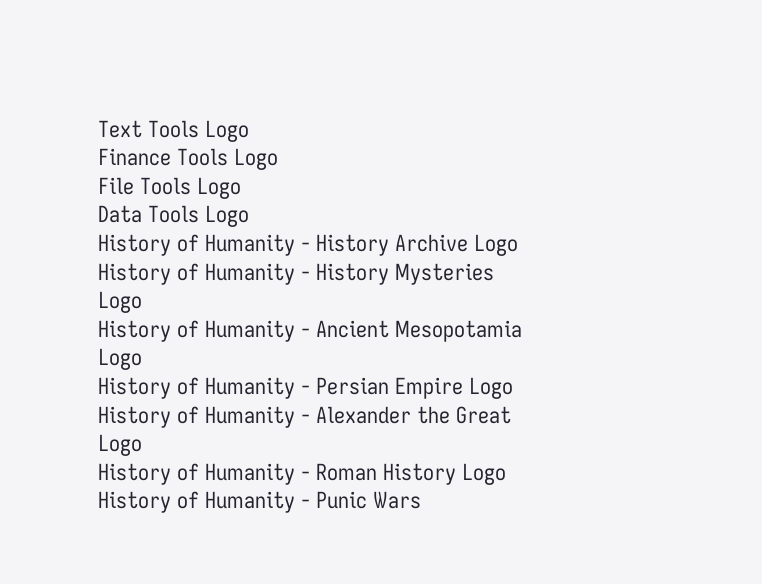Text Tools Logo
Finance Tools Logo
File Tools Logo
Data Tools Logo
History of Humanity - History Archive Logo
History of Humanity - History Mysteries Logo
History of Humanity - Ancient Mesopotamia Logo
History of Humanity - Persian Empire Logo
History of Humanity - Alexander the Great Logo
History of Humanity - Roman History Logo
History of Humanity - Punic Wars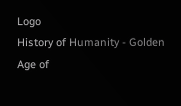Logo
History of Humanity - Golden Age of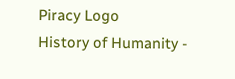Piracy Logo
History of Humanity -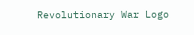Revolutionary War Logo